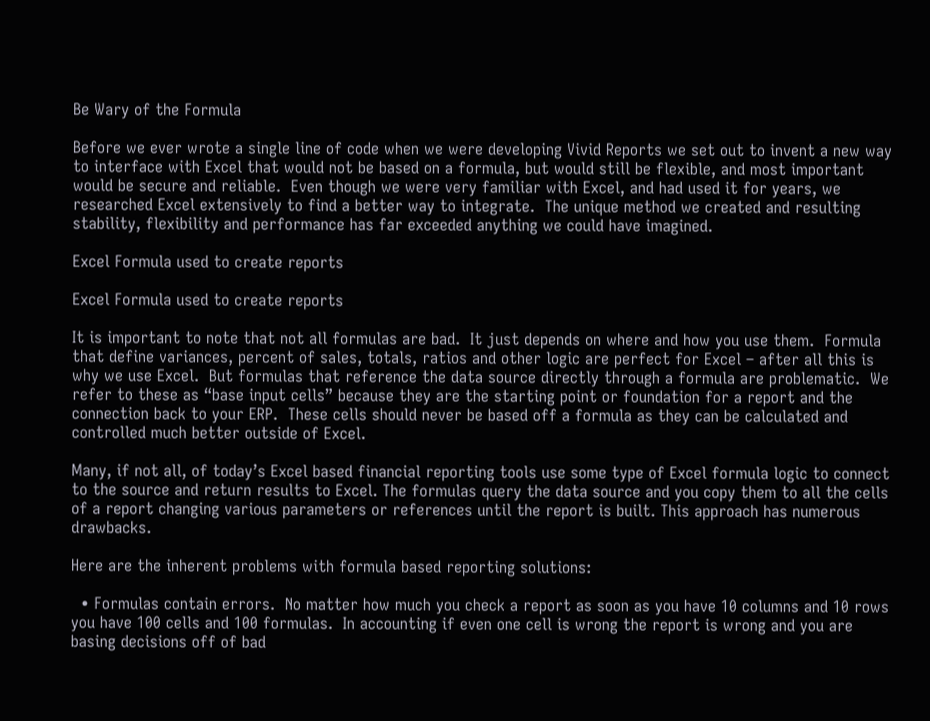Be Wary of the Formula

Before we ever wrote a single line of code when we were developing Vivid Reports we set out to invent a new way to interface with Excel that would not be based on a formula, but would still be flexible, and most important would be secure and reliable.  Even though we were very familiar with Excel, and had used it for years, we researched Excel extensively to find a better way to integrate.  The unique method we created and resulting stability, flexibility and performance has far exceeded anything we could have imagined.

Excel Formula used to create reports

Excel Formula used to create reports

It is important to note that not all formulas are bad.  It just depends on where and how you use them.  Formula that define variances, percent of sales, totals, ratios and other logic are perfect for Excel – after all this is why we use Excel.  But formulas that reference the data source directly through a formula are problematic.  We refer to these as “base input cells” because they are the starting point or foundation for a report and the connection back to your ERP.  These cells should never be based off a formula as they can be calculated and controlled much better outside of Excel.

Many, if not all, of today’s Excel based financial reporting tools use some type of Excel formula logic to connect to the source and return results to Excel. The formulas query the data source and you copy them to all the cells of a report changing various parameters or references until the report is built. This approach has numerous drawbacks.

Here are the inherent problems with formula based reporting solutions:

  • Formulas contain errors.  No matter how much you check a report as soon as you have 10 columns and 10 rows you have 100 cells and 100 formulas.  In accounting if even one cell is wrong the report is wrong and you are basing decisions off of bad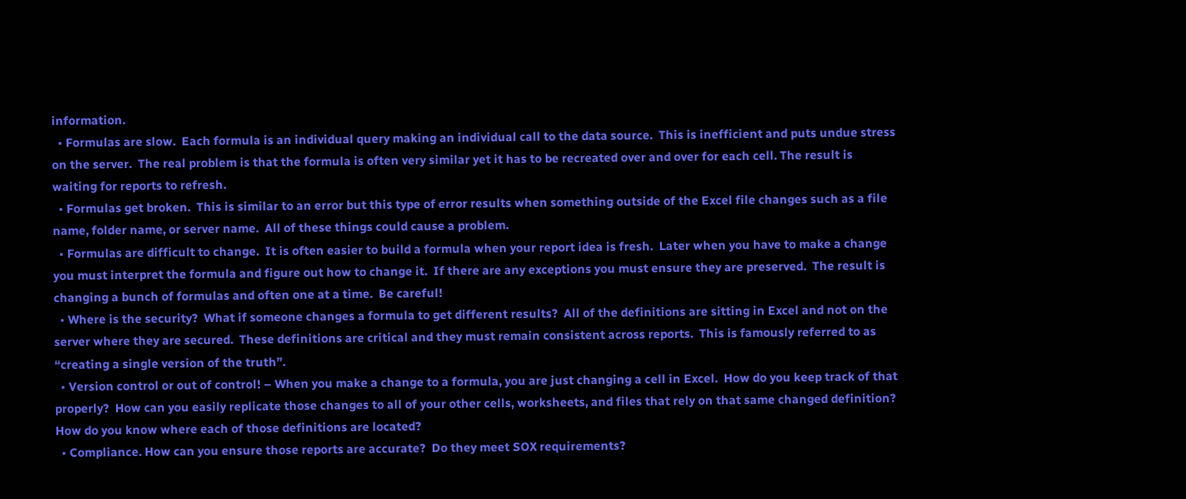information.
  • Formulas are slow.  Each formula is an individual query making an individual call to the data source.  This is inefficient and puts undue stress on the server.  The real problem is that the formula is often very similar yet it has to be recreated over and over for each cell. The result is waiting for reports to refresh.
  • Formulas get broken.  This is similar to an error but this type of error results when something outside of the Excel file changes such as a file name, folder name, or server name.  All of these things could cause a problem.
  • Formulas are difficult to change.  It is often easier to build a formula when your report idea is fresh.  Later when you have to make a change you must interpret the formula and figure out how to change it.  If there are any exceptions you must ensure they are preserved.  The result is changing a bunch of formulas and often one at a time.  Be careful!
  • Where is the security?  What if someone changes a formula to get different results?  All of the definitions are sitting in Excel and not on the server where they are secured.  These definitions are critical and they must remain consistent across reports.  This is famously referred to as “creating a single version of the truth”.
  • Version control or out of control! – When you make a change to a formula, you are just changing a cell in Excel.  How do you keep track of that properly?  How can you easily replicate those changes to all of your other cells, worksheets, and files that rely on that same changed definition?  How do you know where each of those definitions are located?
  • Compliance. How can you ensure those reports are accurate?  Do they meet SOX requirements?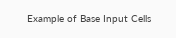Example of Base Input Cells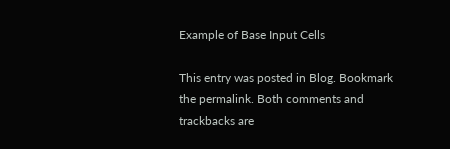Example of Base Input Cells

This entry was posted in Blog. Bookmark the permalink. Both comments and trackbacks are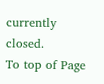currently closed.
To top of Page